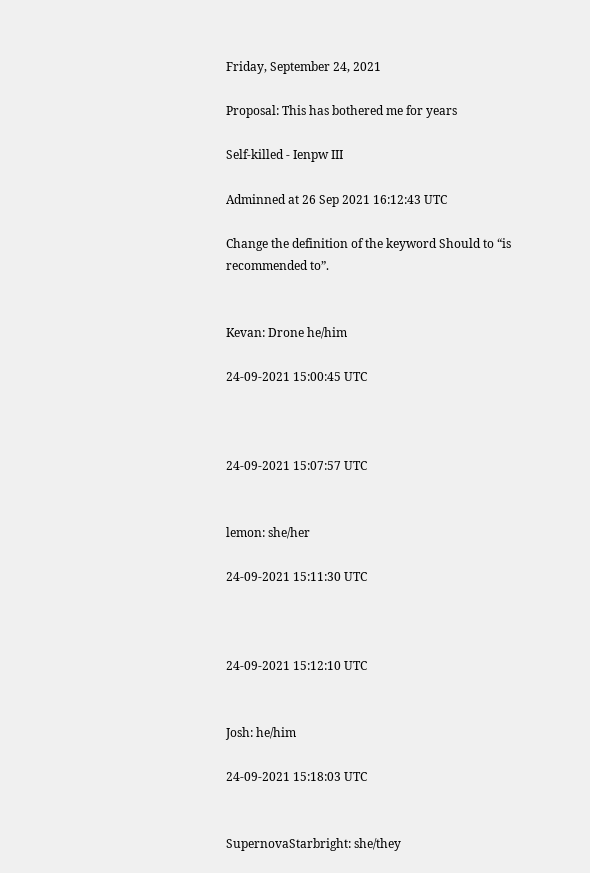Friday, September 24, 2021

Proposal: This has bothered me for years

Self-killed - Ienpw III

Adminned at 26 Sep 2021 16:12:43 UTC

Change the definition of the keyword Should to “is recommended to”.


Kevan: Drone he/him

24-09-2021 15:00:45 UTC



24-09-2021 15:07:57 UTC


lemon: she/her

24-09-2021 15:11:30 UTC



24-09-2021 15:12:10 UTC


Josh: he/him

24-09-2021 15:18:03 UTC


SupernovaStarbright: she/they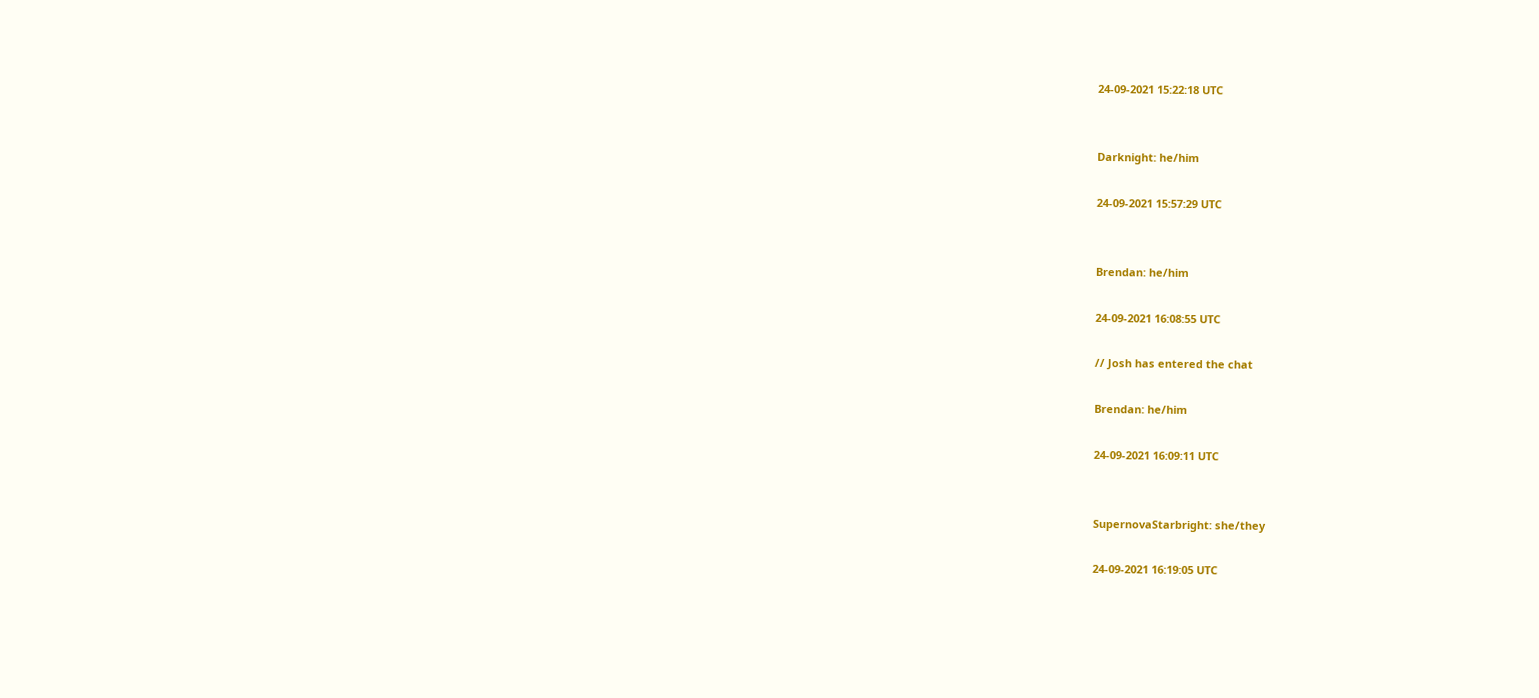24-09-2021 15:22:18 UTC


Darknight: he/him

24-09-2021 15:57:29 UTC


Brendan: he/him

24-09-2021 16:08:55 UTC

// Josh has entered the chat

Brendan: he/him

24-09-2021 16:09:11 UTC


SupernovaStarbright: she/they

24-09-2021 16:19:05 UTC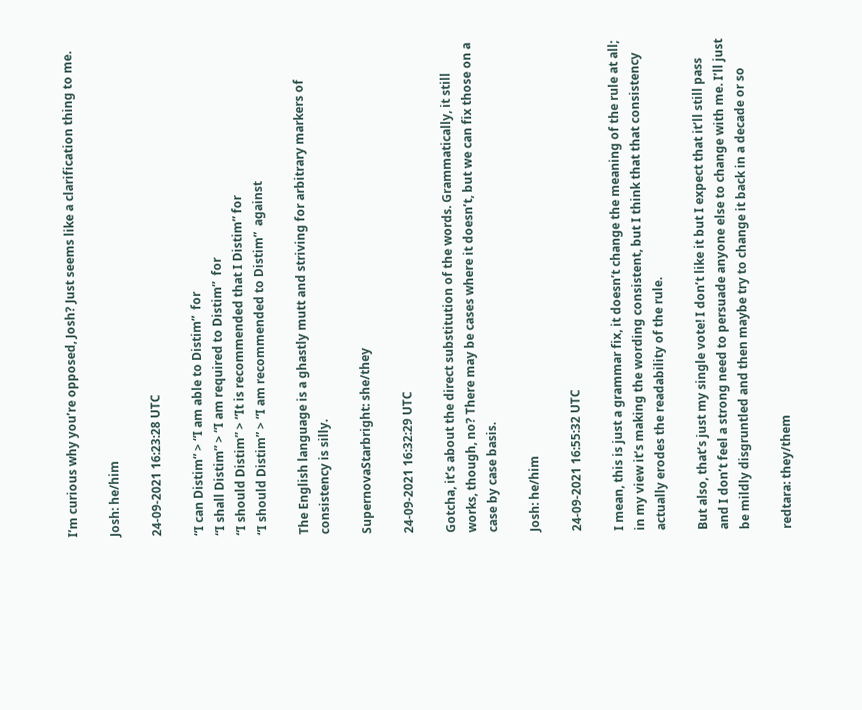I’m curious why you’re opposed, Josh? Just seems like a clarification thing to me.

Josh: he/him

24-09-2021 16:23:28 UTC

“I can Distim” > “I am able to Distim”  for
“I shall Distim” > “I am required to Distim”  for
“I should Distim” > “It is recommended that I Distim” for
“I should Distim” > “I am recommended to Distim”  against

The English language is a ghastly mutt and striving for arbitrary markers of consistency is silly.

SupernovaStarbright: she/they

24-09-2021 16:32:29 UTC

Gotcha, it’s about the direct substitution of the words. Grammatically, it still works, though, no? There may be cases where it doesn’t, but we can fix those on a case by case basis.

Josh: he/him

24-09-2021 16:55:32 UTC

I mean, this is just a grammar fix, it doesn’t change the meaning of the rule at all; in my view it’s making the wording consistent, but I think that that consistency actually erodes the readability of the rule.

But also, that’s just my single vote! I don’t like it but I expect that it’ll still pass and I don’t feel a strong need to persuade anyone else to change with me. I’ll just be mildly disgruntled and then maybe try to change it back in a decade or so

redtara: they/them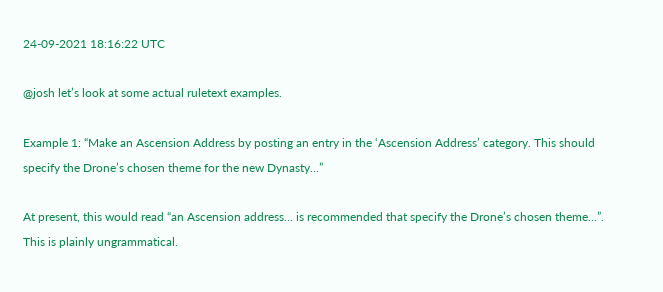24-09-2021 18:16:22 UTC

@josh let’s look at some actual ruletext examples.

Example 1: “Make an Ascension Address by posting an entry in the ‘Ascension Address’ category. This should specify the Drone’s chosen theme for the new Dynasty…”

At present, this would read “an Ascension address… is recommended that specify the Drone’s chosen theme…”. This is plainly ungrammatical.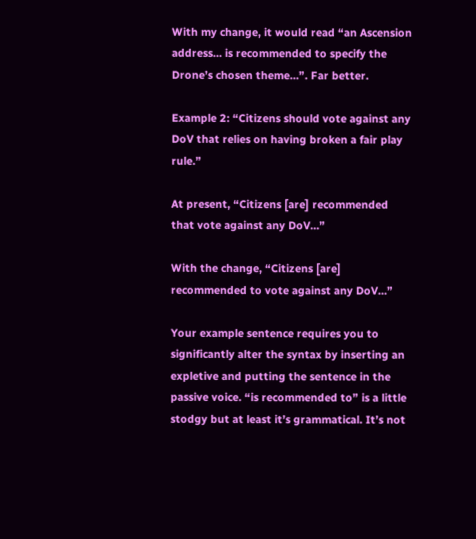With my change, it would read “an Ascension address… is recommended to specify the Drone’s chosen theme…”. Far better.

Example 2: “Citizens should vote against any DoV that relies on having broken a fair play rule.”

At present, “Citizens [are] recommended that vote against any DoV…”

With the change, “Citizens [are] recommended to vote against any DoV…”

Your example sentence requires you to significantly alter the syntax by inserting an expletive and putting the sentence in the passive voice. “is recommended to” is a little stodgy but at least it’s grammatical. It’s not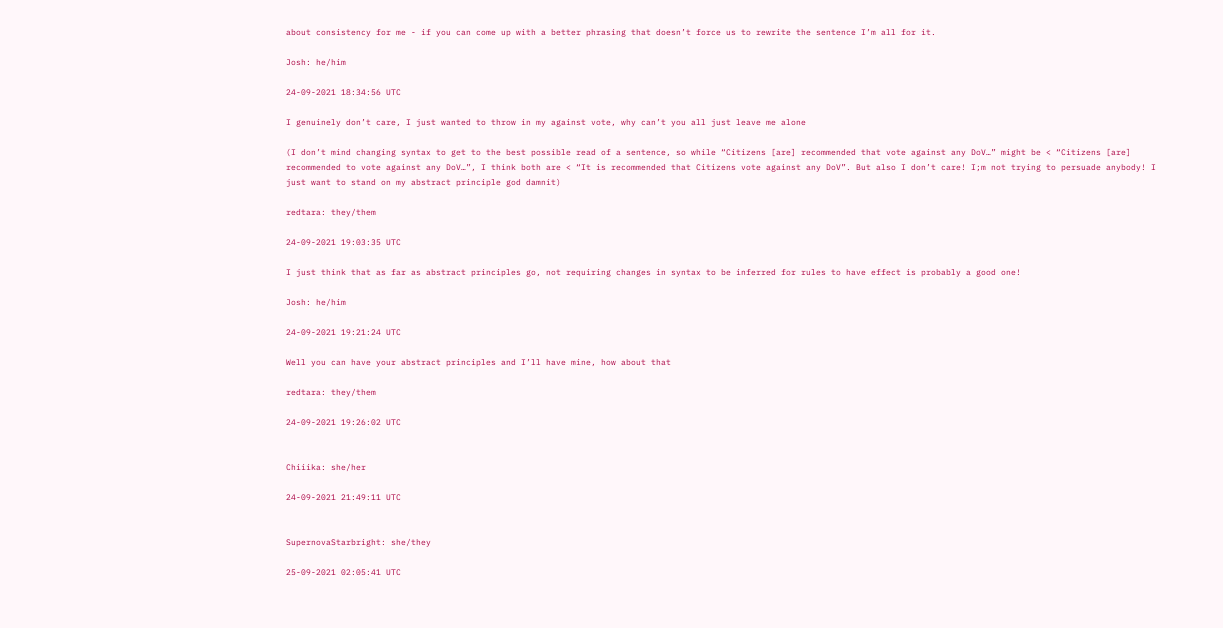about consistency for me - if you can come up with a better phrasing that doesn’t force us to rewrite the sentence I’m all for it.

Josh: he/him

24-09-2021 18:34:56 UTC

I genuinely don’t care, I just wanted to throw in my against vote, why can’t you all just leave me alone

(I don’t mind changing syntax to get to the best possible read of a sentence, so while “Citizens [are] recommended that vote against any DoV…” might be < “Citizens [are] recommended to vote against any DoV…”, I think both are < “It is recommended that Citizens vote against any DoV”. But also I don’t care! I;m not trying to persuade anybody! I just want to stand on my abstract principle god damnit)

redtara: they/them

24-09-2021 19:03:35 UTC

I just think that as far as abstract principles go, not requiring changes in syntax to be inferred for rules to have effect is probably a good one!

Josh: he/him

24-09-2021 19:21:24 UTC

Well you can have your abstract principles and I’ll have mine, how about that

redtara: they/them

24-09-2021 19:26:02 UTC


Chiiika: she/her

24-09-2021 21:49:11 UTC


SupernovaStarbright: she/they

25-09-2021 02:05:41 UTC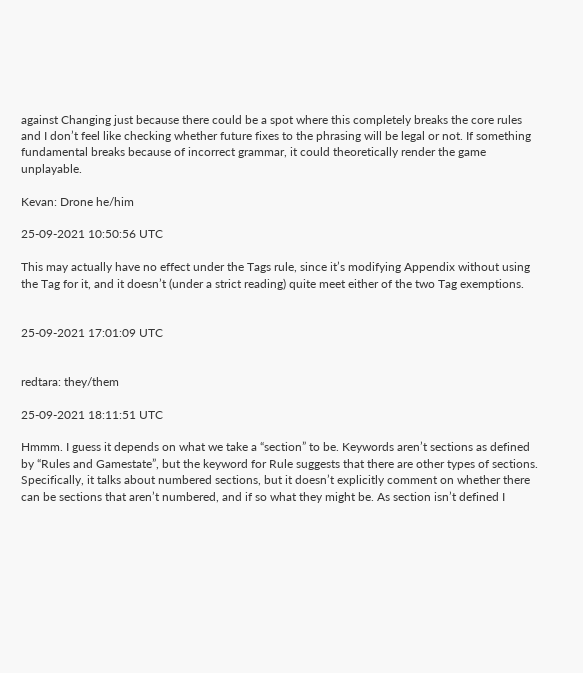against Changing just because there could be a spot where this completely breaks the core rules and I don’t feel like checking whether future fixes to the phrasing will be legal or not. If something fundamental breaks because of incorrect grammar, it could theoretically render the game unplayable.

Kevan: Drone he/him

25-09-2021 10:50:56 UTC

This may actually have no effect under the Tags rule, since it’s modifying Appendix without using the Tag for it, and it doesn’t (under a strict reading) quite meet either of the two Tag exemptions.


25-09-2021 17:01:09 UTC


redtara: they/them

25-09-2021 18:11:51 UTC

Hmmm. I guess it depends on what we take a “section” to be. Keywords aren’t sections as defined by “Rules and Gamestate”, but the keyword for Rule suggests that there are other types of sections. Specifically, it talks about numbered sections, but it doesn’t explicitly comment on whether there can be sections that aren’t numbered, and if so what they might be. As section isn’t defined I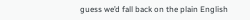guess we’d fall back on the plain English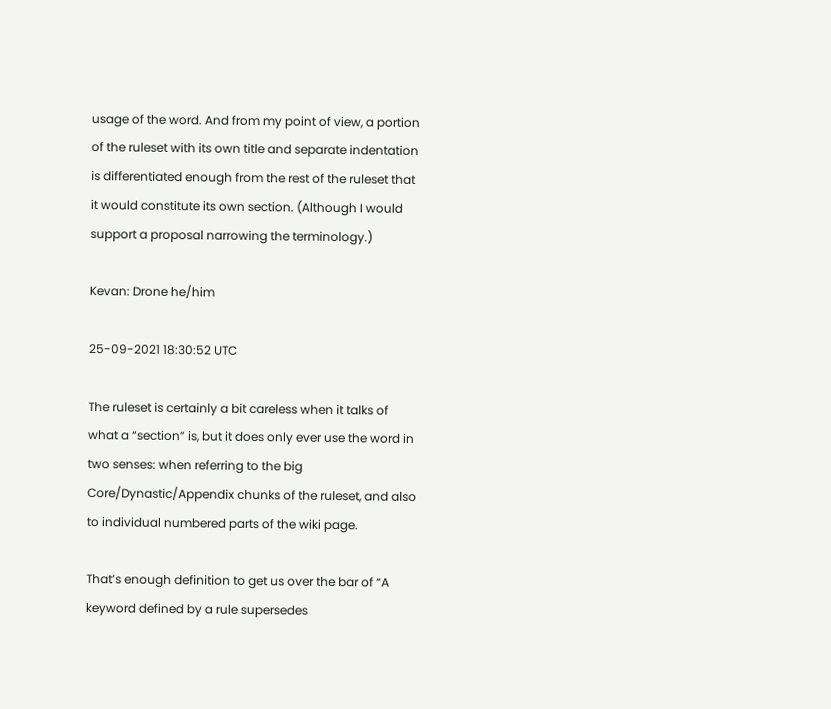usage of the word. And from my point of view, a portion of the ruleset with its own title and separate indentation is differentiated enough from the rest of the ruleset that it would constitute its own section. (Although I would support a proposal narrowing the terminology.)

Kevan: Drone he/him

25-09-2021 18:30:52 UTC

The ruleset is certainly a bit careless when it talks of what a “section” is, but it does only ever use the word in two senses: when referring to the big Core/Dynastic/Appendix chunks of the ruleset, and also to individual numbered parts of the wiki page.

That’s enough definition to get us over the bar of “A keyword defined by a rule supersedes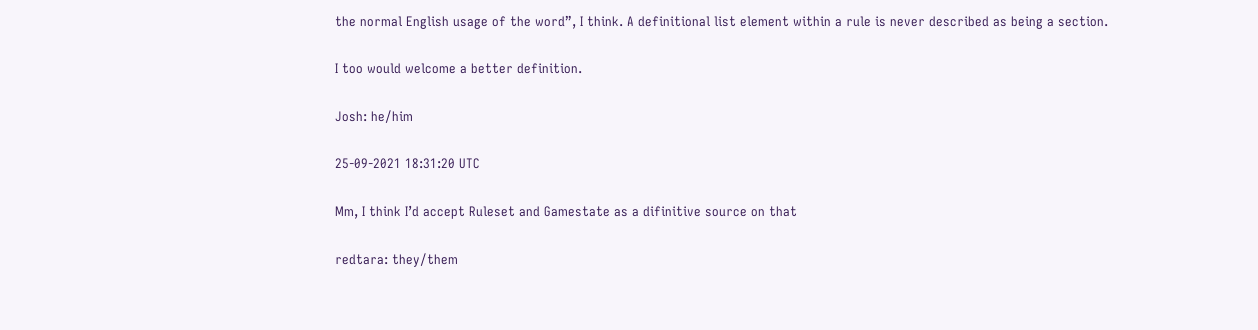the normal English usage of the word”, I think. A definitional list element within a rule is never described as being a section.

I too would welcome a better definition.

Josh: he/him

25-09-2021 18:31:20 UTC

Mm, I think I’d accept Ruleset and Gamestate as a difinitive source on that

redtara: they/them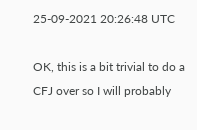25-09-2021 20:26:48 UTC

OK, this is a bit trivial to do a CFJ over so I will probably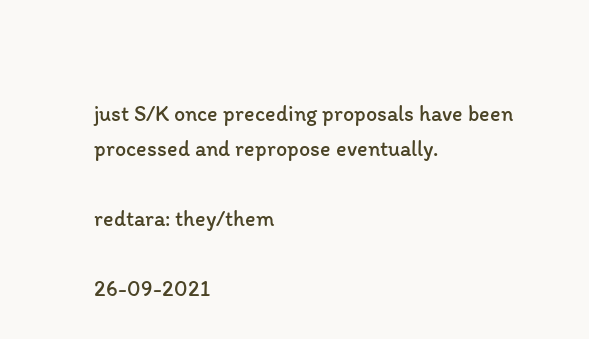just S/K once preceding proposals have been processed and repropose eventually.

redtara: they/them

26-09-2021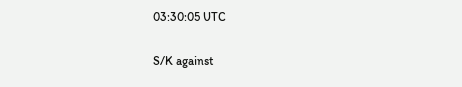03:30:05 UTC

S/K against